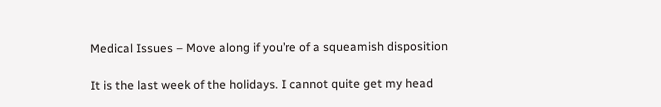Medical Issues – Move along if you’re of a squeamish disposition

It is the last week of the holidays. I cannot quite get my head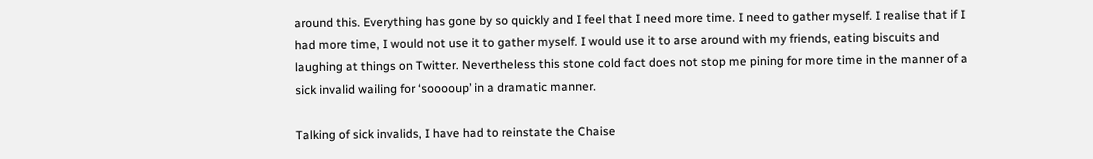around this. Everything has gone by so quickly and I feel that I need more time. I need to gather myself. I realise that if I had more time, I would not use it to gather myself. I would use it to arse around with my friends, eating biscuits and laughing at things on Twitter. Nevertheless this stone cold fact does not stop me pining for more time in the manner of a sick invalid wailing for ‘sooooup’ in a dramatic manner.

Talking of sick invalids, I have had to reinstate the Chaise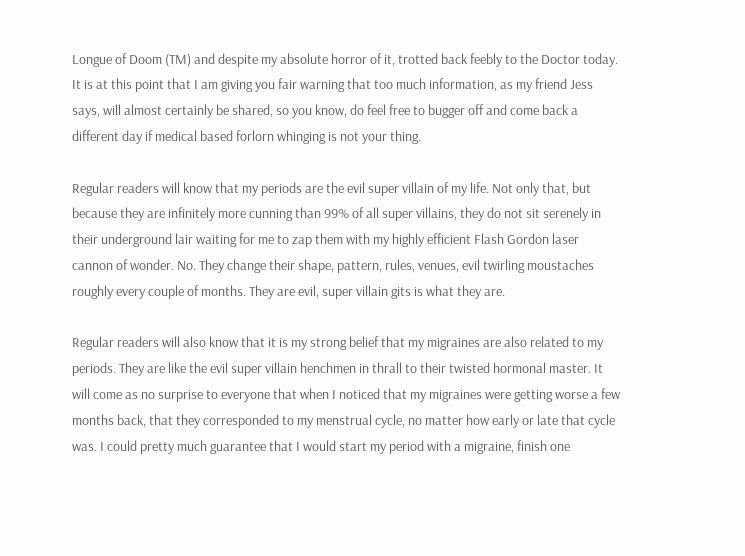Longue of Doom (TM) and despite my absolute horror of it, trotted back feebly to the Doctor today.  It is at this point that I am giving you fair warning that too much information, as my friend Jess says, will almost certainly be shared, so you know, do feel free to bugger off and come back a different day if medical based forlorn whinging is not your thing.

Regular readers will know that my periods are the evil super villain of my life. Not only that, but because they are infinitely more cunning than 99% of all super villains, they do not sit serenely in their underground lair waiting for me to zap them with my highly efficient Flash Gordon laser cannon of wonder. No. They change their shape, pattern, rules, venues, evil twirling moustaches roughly every couple of months. They are evil, super villain gits is what they are.

Regular readers will also know that it is my strong belief that my migraines are also related to my periods. They are like the evil super villain henchmen in thrall to their twisted hormonal master. It will come as no surprise to everyone that when I noticed that my migraines were getting worse a few months back, that they corresponded to my menstrual cycle, no matter how early or late that cycle was. I could pretty much guarantee that I would start my period with a migraine, finish one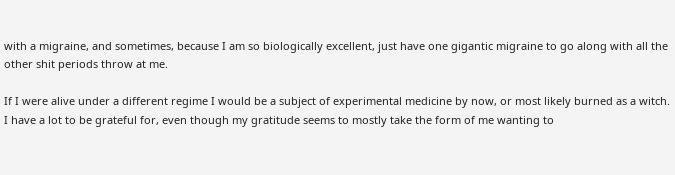with a migraine, and sometimes, because I am so biologically excellent, just have one gigantic migraine to go along with all the other shit periods throw at me.

If I were alive under a different regime I would be a subject of experimental medicine by now, or most likely burned as a witch. I have a lot to be grateful for, even though my gratitude seems to mostly take the form of me wanting to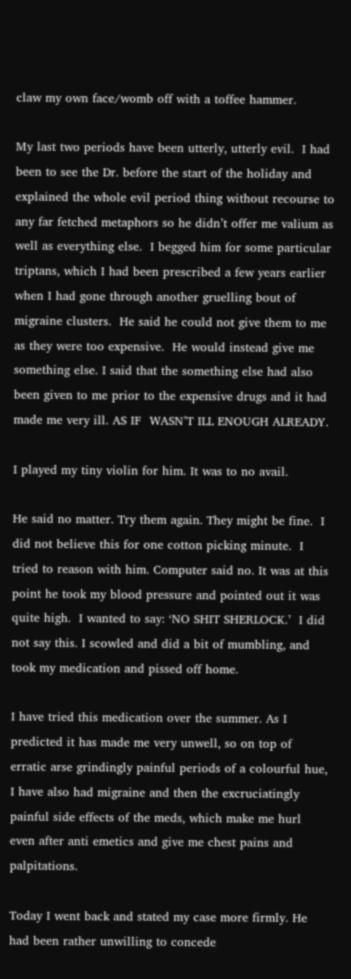claw my own face/womb off with a toffee hammer.

My last two periods have been utterly, utterly evil.  I had been to see the Dr. before the start of the holiday and explained the whole evil period thing without recourse to any far fetched metaphors so he didn’t offer me valium as well as everything else.  I begged him for some particular triptans, which I had been prescribed a few years earlier when I had gone through another gruelling bout of migraine clusters.  He said he could not give them to me as they were too expensive.  He would instead give me something else. I said that the something else had also been given to me prior to the expensive drugs and it had made me very ill. AS IF  WASN’T ILL ENOUGH ALREADY.

I played my tiny violin for him. It was to no avail.

He said no matter. Try them again. They might be fine.  I did not believe this for one cotton picking minute.  I tried to reason with him. Computer said no. It was at this point he took my blood pressure and pointed out it was quite high.  I wanted to say: ‘NO SHIT SHERLOCK.’  I did not say this. I scowled and did a bit of mumbling, and took my medication and pissed off home.

I have tried this medication over the summer. As I predicted it has made me very unwell, so on top of erratic arse grindingly painful periods of a colourful hue, I have also had migraine and then the excruciatingly painful side effects of the meds, which make me hurl even after anti emetics and give me chest pains and palpitations.

Today I went back and stated my case more firmly. He had been rather unwilling to concede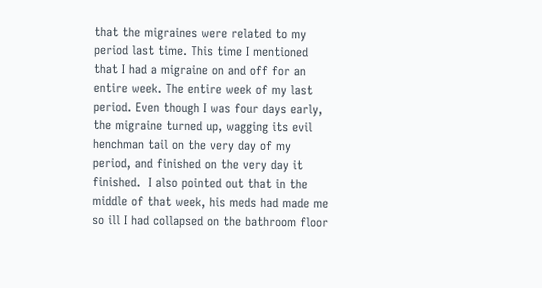that the migraines were related to my period last time. This time I mentioned that I had a migraine on and off for an entire week. The entire week of my last period. Even though I was four days early,  the migraine turned up, wagging its evil henchman tail on the very day of my period, and finished on the very day it finished.  I also pointed out that in the middle of that week, his meds had made me so ill I had collapsed on the bathroom floor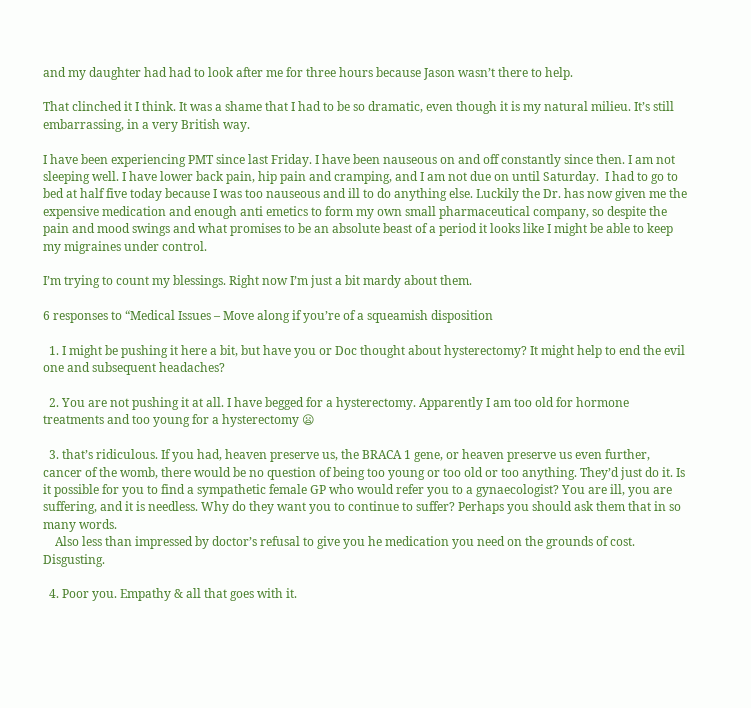and my daughter had had to look after me for three hours because Jason wasn’t there to help.

That clinched it I think. It was a shame that I had to be so dramatic, even though it is my natural milieu. It’s still embarrassing, in a very British way.

I have been experiencing PMT since last Friday. I have been nauseous on and off constantly since then. I am not sleeping well. I have lower back pain, hip pain and cramping, and I am not due on until Saturday.  I had to go to bed at half five today because I was too nauseous and ill to do anything else. Luckily the Dr. has now given me the expensive medication and enough anti emetics to form my own small pharmaceutical company, so despite the pain and mood swings and what promises to be an absolute beast of a period it looks like I might be able to keep my migraines under control.

I’m trying to count my blessings. Right now I’m just a bit mardy about them.

6 responses to “Medical Issues – Move along if you’re of a squeamish disposition

  1. I might be pushing it here a bit, but have you or Doc thought about hysterectomy? It might help to end the evil one and subsequent headaches?

  2. You are not pushing it at all. I have begged for a hysterectomy. Apparently I am too old for hormone treatments and too young for a hysterectomy 😦

  3. that’s ridiculous. If you had, heaven preserve us, the BRACA 1 gene, or heaven preserve us even further, cancer of the womb, there would be no question of being too young or too old or too anything. They’d just do it. Is it possible for you to find a sympathetic female GP who would refer you to a gynaecologist? You are ill, you are suffering, and it is needless. Why do they want you to continue to suffer? Perhaps you should ask them that in so many words.
    Also less than impressed by doctor’s refusal to give you he medication you need on the grounds of cost. Disgusting.

  4. Poor you. Empathy & all that goes with it.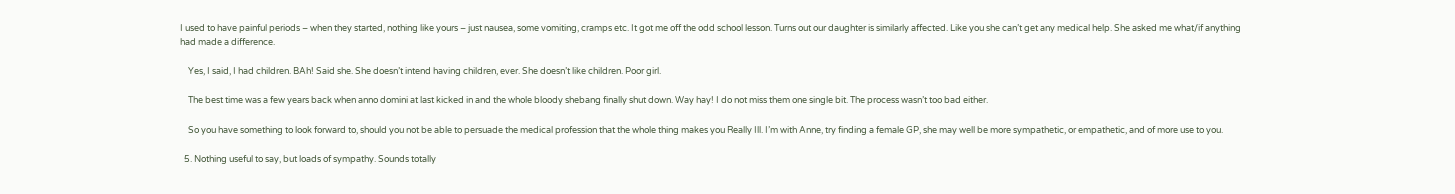I used to have painful periods – when they started, nothing like yours – just nausea, some vomiting, cramps etc. It got me off the odd school lesson. Turns out our daughter is similarly affected. Like you she can’t get any medical help. She asked me what/if anything had made a difference.

    Yes, I said, I had children. BAh! Said she. She doesn’t intend having children, ever. She doesn’t like children. Poor girl.

    The best time was a few years back when anno domini at last kicked in and the whole bloody shebang finally shut down. Way hay! I do not miss them one single bit. The process wasn’t too bad either.

    So you have something to look forward to, should you not be able to persuade the medical profession that the whole thing makes you Really Ill. I’m with Anne, try finding a female GP, she may well be more sympathetic, or empathetic, and of more use to you.

  5. Nothing useful to say, but loads of sympathy. Sounds totally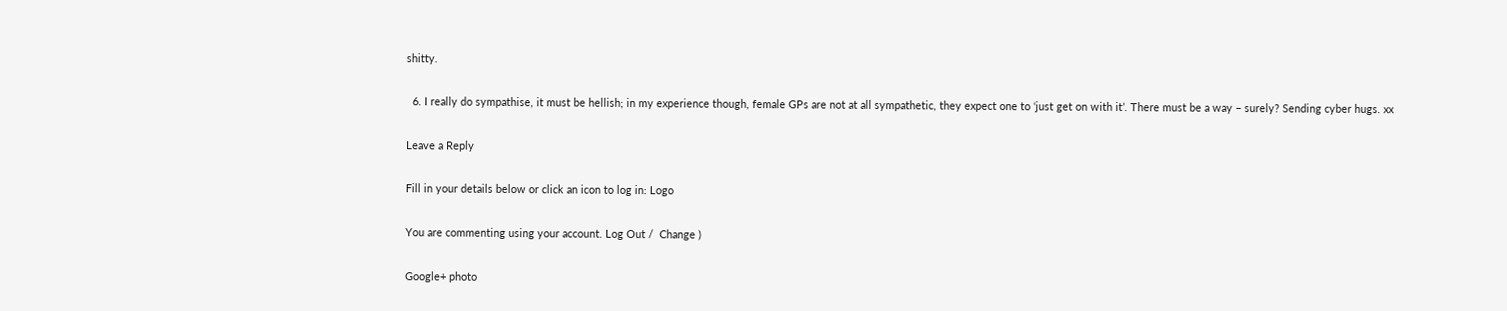shitty.

  6. I really do sympathise, it must be hellish; in my experience though, female GPs are not at all sympathetic, they expect one to ‘just get on with it’. There must be a way – surely? Sending cyber hugs. xx

Leave a Reply

Fill in your details below or click an icon to log in: Logo

You are commenting using your account. Log Out /  Change )

Google+ photo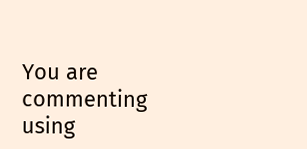You are commenting using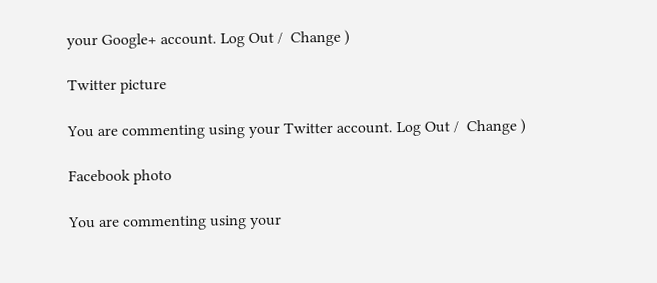your Google+ account. Log Out /  Change )

Twitter picture

You are commenting using your Twitter account. Log Out /  Change )

Facebook photo

You are commenting using your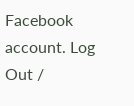Facebook account. Log Out /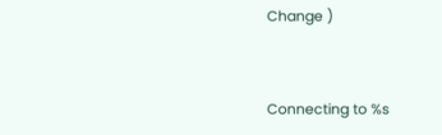Change )


Connecting to %s